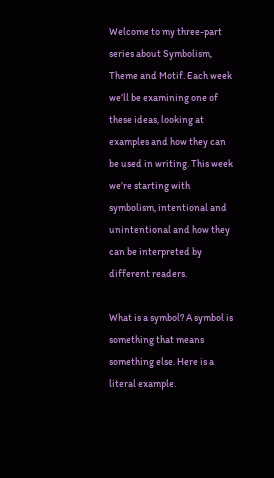Welcome to my three-part series about Symbolism, Theme and Motif. Each week we’ll be examining one of these ideas, looking at examples and how they can be used in writing. This week we’re starting with symbolism, intentional and unintentional and how they can be interpreted by different readers.

What is a symbol? A symbol is something that means something else. Here is a literal example.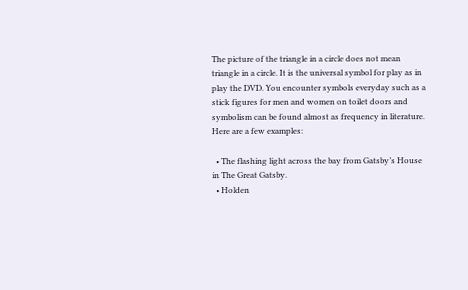The picture of the triangle in a circle does not mean triangle in a circle. It is the universal symbol for play as in play the DVD. You encounter symbols everyday such as a stick figures for men and women on toilet doors and symbolism can be found almost as frequency in literature. Here are a few examples:

  • The flashing light across the bay from Gatsby’s House in The Great Gatsby.
  • Holden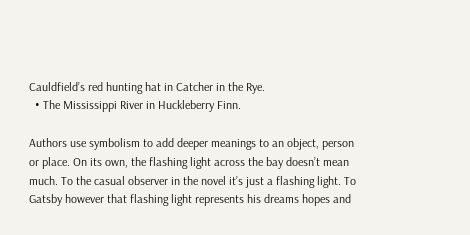Cauldfield’s red hunting hat in Catcher in the Rye.
  • The Mississippi River in Huckleberry Finn.

Authors use symbolism to add deeper meanings to an object, person or place. On its own, the flashing light across the bay doesn’t mean much. To the casual observer in the novel it’s just a flashing light. To Gatsby however that flashing light represents his dreams hopes and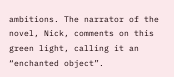ambitions. The narrator of the novel, Nick, comments on this green light, calling it an “enchanted object”.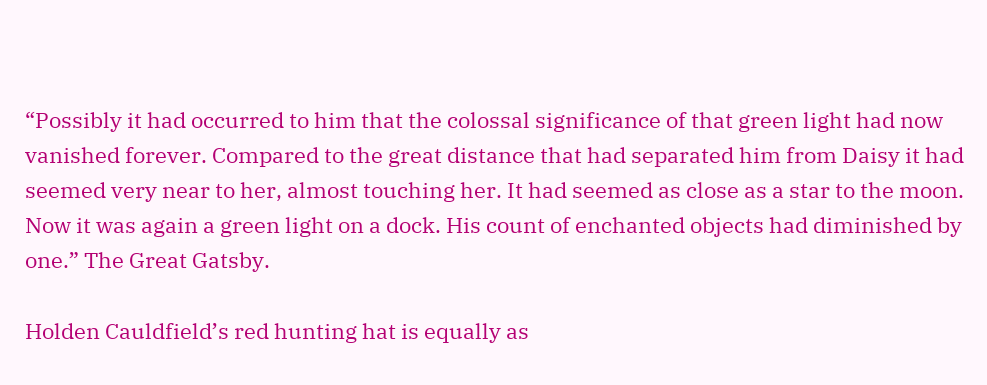“Possibly it had occurred to him that the colossal significance of that green light had now vanished forever. Compared to the great distance that had separated him from Daisy it had seemed very near to her, almost touching her. It had seemed as close as a star to the moon. Now it was again a green light on a dock. His count of enchanted objects had diminished by one.” The Great Gatsby.

Holden Cauldfield’s red hunting hat is equally as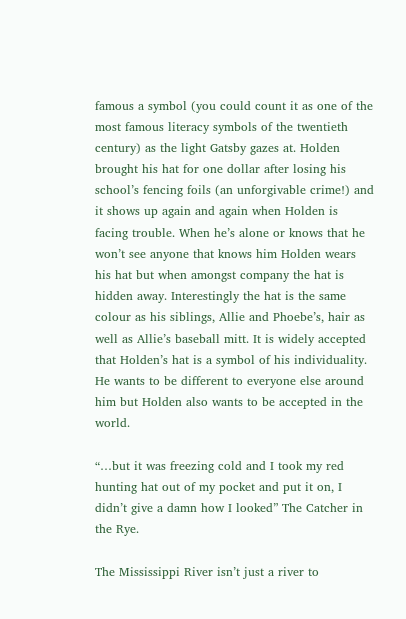famous a symbol (you could count it as one of the most famous literacy symbols of the twentieth century) as the light Gatsby gazes at. Holden brought his hat for one dollar after losing his school’s fencing foils (an unforgivable crime!) and it shows up again and again when Holden is facing trouble. When he’s alone or knows that he won’t see anyone that knows him Holden wears his hat but when amongst company the hat is hidden away. Interestingly the hat is the same colour as his siblings, Allie and Phoebe’s, hair as well as Allie’s baseball mitt. It is widely accepted that Holden’s hat is a symbol of his individuality. He wants to be different to everyone else around him but Holden also wants to be accepted in the world.

“…but it was freezing cold and I took my red hunting hat out of my pocket and put it on, I didn’t give a damn how I looked” The Catcher in the Rye.

The Mississippi River isn’t just a river to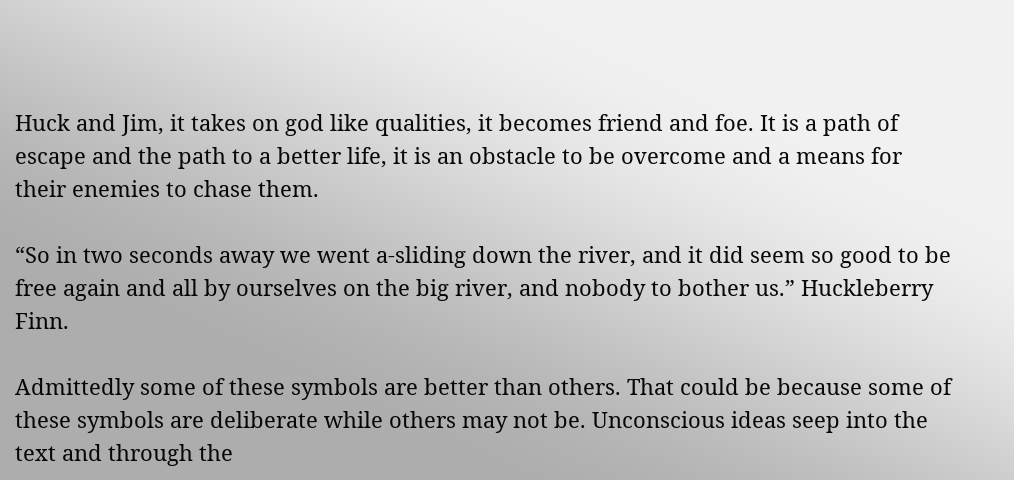Huck and Jim, it takes on god like qualities, it becomes friend and foe. It is a path of escape and the path to a better life, it is an obstacle to be overcome and a means for their enemies to chase them.

“So in two seconds away we went a-sliding down the river, and it did seem so good to be free again and all by ourselves on the big river, and nobody to bother us.” Huckleberry Finn.

Admittedly some of these symbols are better than others. That could be because some of these symbols are deliberate while others may not be. Unconscious ideas seep into the text and through the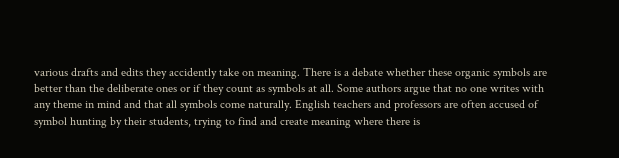various drafts and edits they accidently take on meaning. There is a debate whether these organic symbols are better than the deliberate ones or if they count as symbols at all. Some authors argue that no one writes with any theme in mind and that all symbols come naturally. English teachers and professors are often accused of symbol hunting by their students, trying to find and create meaning where there is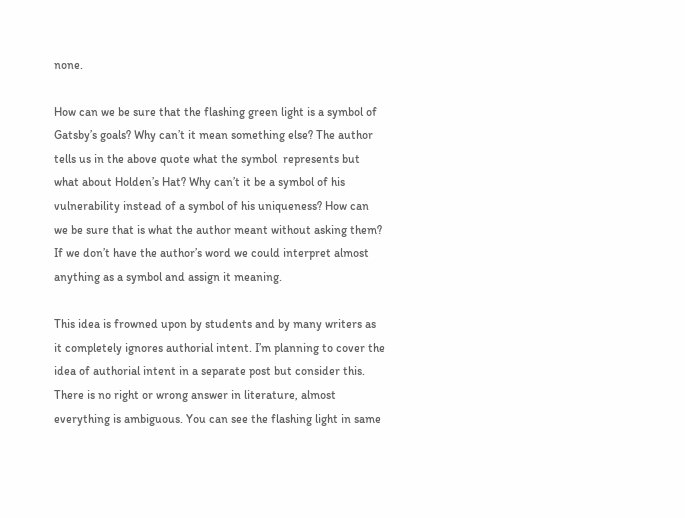none.

How can we be sure that the flashing green light is a symbol of Gatsby’s goals? Why can’t it mean something else? The author tells us in the above quote what the symbol  represents but what about Holden’s Hat? Why can’t it be a symbol of his vulnerability instead of a symbol of his uniqueness? How can we be sure that is what the author meant without asking them? If we don’t have the author’s word we could interpret almost anything as a symbol and assign it meaning.

This idea is frowned upon by students and by many writers as it completely ignores authorial intent. I’m planning to cover the idea of authorial intent in a separate post but consider this. There is no right or wrong answer in literature, almost everything is ambiguous. You can see the flashing light in same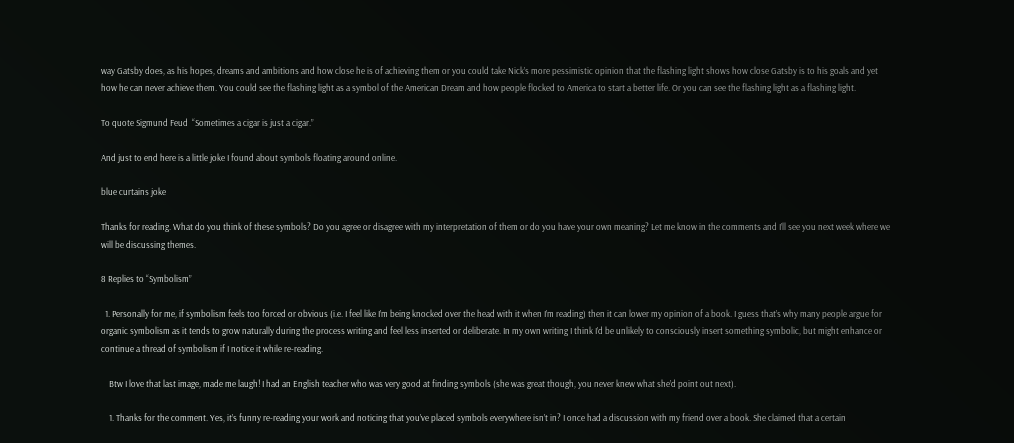way Gatsby does, as his hopes, dreams and ambitions and how close he is of achieving them or you could take Nick’s more pessimistic opinion that the flashing light shows how close Gatsby is to his goals and yet  how he can never achieve them. You could see the flashing light as a symbol of the American Dream and how people flocked to America to start a better life. Or you can see the flashing light as a flashing light.

To quote Sigmund Feud  “Sometimes a cigar is just a cigar.”

And just to end here is a little joke I found about symbols floating around online.

blue curtains joke

Thanks for reading. What do you think of these symbols? Do you agree or disagree with my interpretation of them or do you have your own meaning? Let me know in the comments and I’ll see you next week where we will be discussing themes.

8 Replies to “Symbolism”

  1. Personally for me, if symbolism feels too forced or obvious (i.e. I feel like I’m being knocked over the head with it when I’m reading) then it can lower my opinion of a book. I guess that’s why many people argue for organic symbolism as it tends to grow naturally during the process writing and feel less inserted or deliberate. In my own writing I think I’d be unlikely to consciously insert something symbolic, but might enhance or continue a thread of symbolism if I notice it while re-reading.

    Btw I love that last image, made me laugh! I had an English teacher who was very good at finding symbols (she was great though, you never knew what she’d point out next).

    1. Thanks for the comment. Yes, it’s funny re-reading your work and noticing that you’ve placed symbols everywhere isn’t in? I once had a discussion with my friend over a book. She claimed that a certain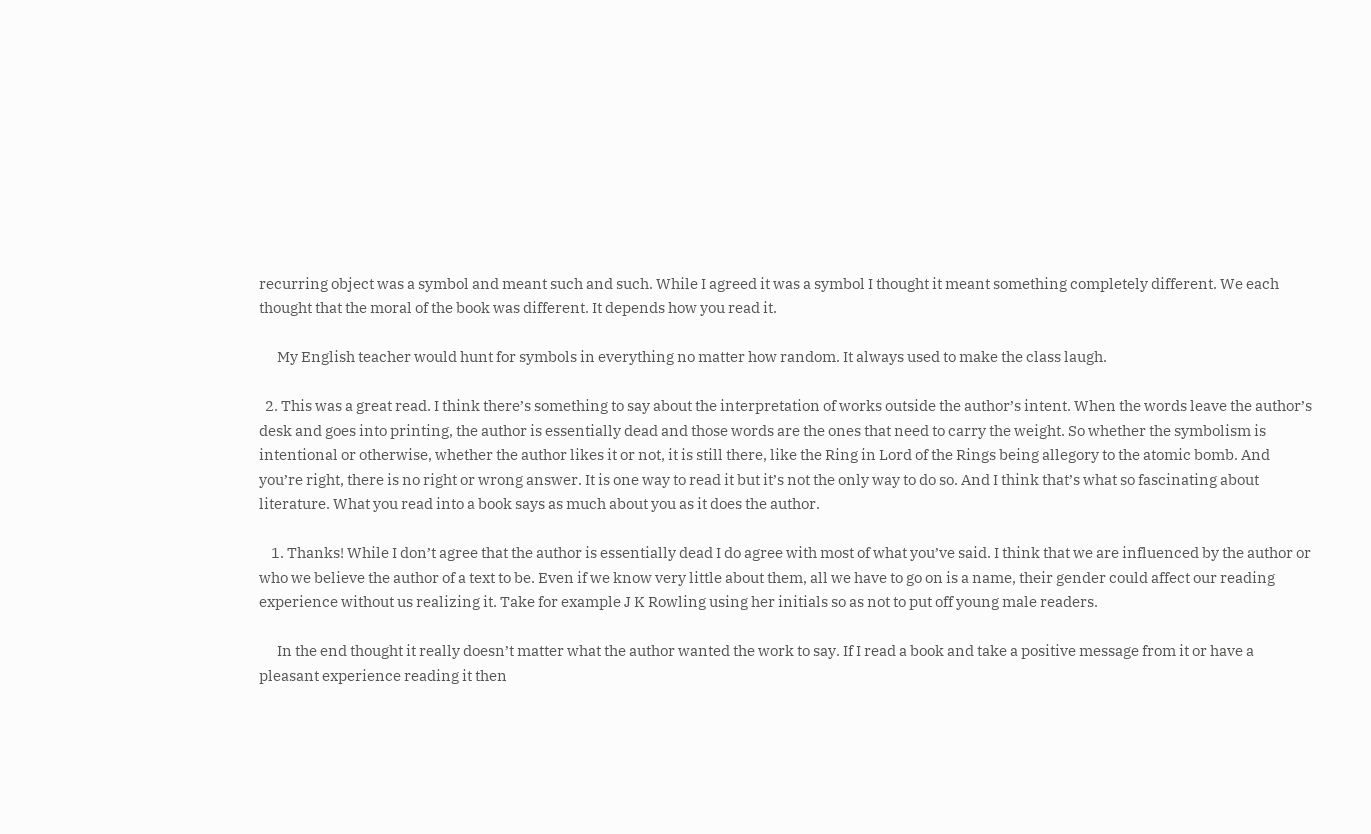recurring object was a symbol and meant such and such. While I agreed it was a symbol I thought it meant something completely different. We each thought that the moral of the book was different. It depends how you read it.

      My English teacher would hunt for symbols in everything no matter how random. It always used to make the class laugh.

  2. This was a great read. I think there’s something to say about the interpretation of works outside the author’s intent. When the words leave the author’s desk and goes into printing, the author is essentially dead and those words are the ones that need to carry the weight. So whether the symbolism is intentional or otherwise, whether the author likes it or not, it is still there, like the Ring in Lord of the Rings being allegory to the atomic bomb. And you’re right, there is no right or wrong answer. It is one way to read it but it’s not the only way to do so. And I think that’s what so fascinating about literature. What you read into a book says as much about you as it does the author.

    1. Thanks! While I don’t agree that the author is essentially dead I do agree with most of what you’ve said. I think that we are influenced by the author or who we believe the author of a text to be. Even if we know very little about them, all we have to go on is a name, their gender could affect our reading experience without us realizing it. Take for example J K Rowling using her initials so as not to put off young male readers.

      In the end thought it really doesn’t matter what the author wanted the work to say. If I read a book and take a positive message from it or have a pleasant experience reading it then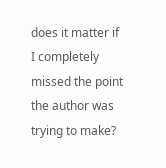does it matter if I completely missed the point the author was trying to make?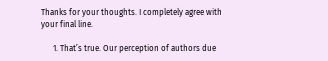Thanks for your thoughts. I completely agree with your final line.

      1. That’s true. Our perception of authors due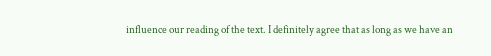influence our reading of the text. I definitely agree that as long as we have an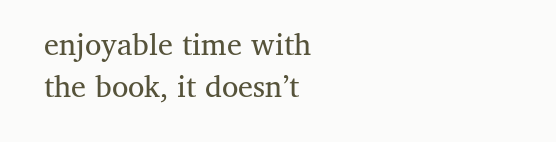enjoyable time with the book, it doesn’t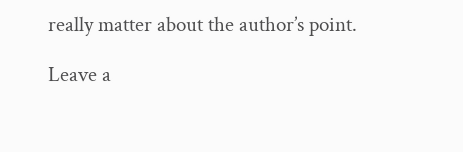really matter about the author’s point.

Leave a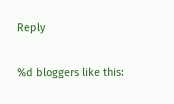Reply

%d bloggers like this: